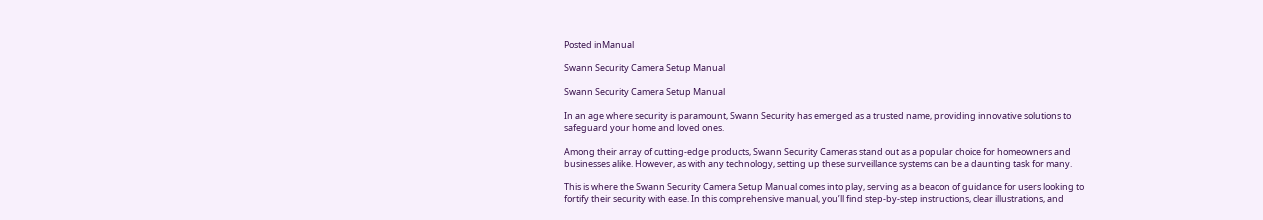Posted inManual

Swann Security Camera Setup Manual

Swann Security Camera Setup Manual

In an age where security is paramount, Swann Security has emerged as a trusted name, providing innovative solutions to safeguard your home and loved ones.

Among their array of cutting-edge products, Swann Security Cameras stand out as a popular choice for homeowners and businesses alike. However, as with any technology, setting up these surveillance systems can be a daunting task for many.

This is where the Swann Security Camera Setup Manual comes into play, serving as a beacon of guidance for users looking to fortify their security with ease. In this comprehensive manual, you’ll find step-by-step instructions, clear illustrations, and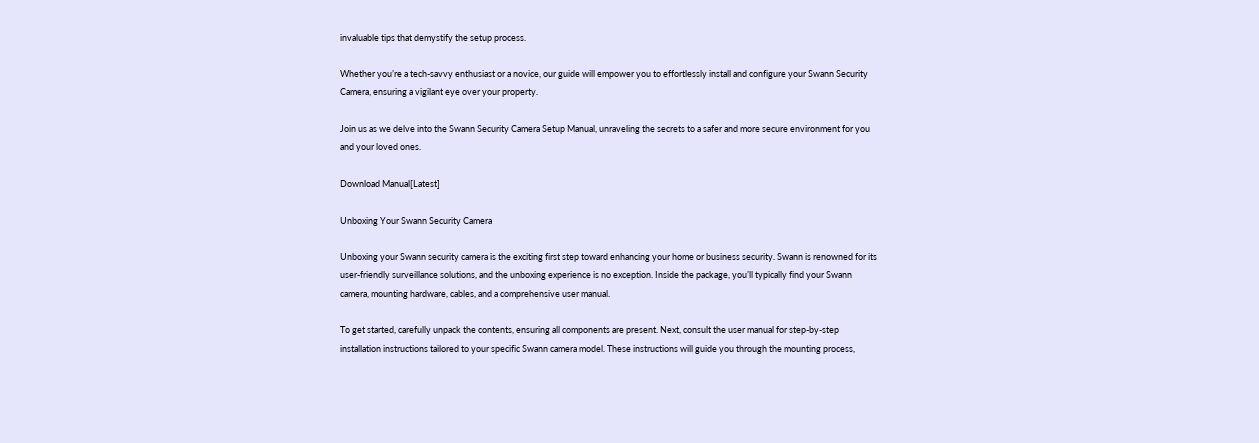invaluable tips that demystify the setup process.

Whether you’re a tech-savvy enthusiast or a novice, our guide will empower you to effortlessly install and configure your Swann Security Camera, ensuring a vigilant eye over your property.

Join us as we delve into the Swann Security Camera Setup Manual, unraveling the secrets to a safer and more secure environment for you and your loved ones.

Download Manual[Latest]

Unboxing Your Swann Security Camera

Unboxing your Swann security camera is the exciting first step toward enhancing your home or business security. Swann is renowned for its user-friendly surveillance solutions, and the unboxing experience is no exception. Inside the package, you’ll typically find your Swann camera, mounting hardware, cables, and a comprehensive user manual.

To get started, carefully unpack the contents, ensuring all components are present. Next, consult the user manual for step-by-step installation instructions tailored to your specific Swann camera model. These instructions will guide you through the mounting process,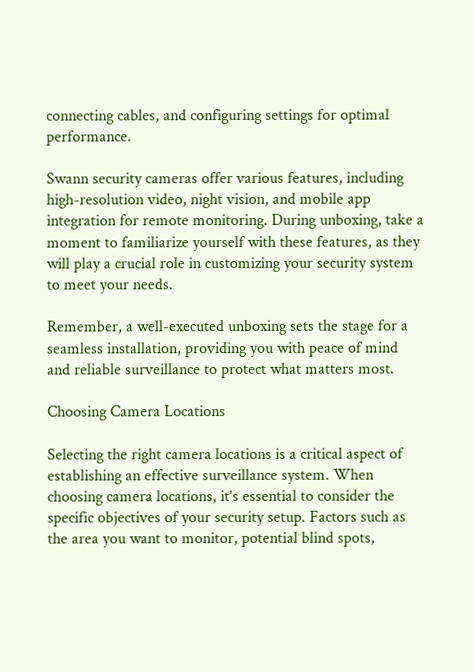connecting cables, and configuring settings for optimal performance.

Swann security cameras offer various features, including high-resolution video, night vision, and mobile app integration for remote monitoring. During unboxing, take a moment to familiarize yourself with these features, as they will play a crucial role in customizing your security system to meet your needs.

Remember, a well-executed unboxing sets the stage for a seamless installation, providing you with peace of mind and reliable surveillance to protect what matters most.

Choosing Camera Locations

Selecting the right camera locations is a critical aspect of establishing an effective surveillance system. When choosing camera locations, it’s essential to consider the specific objectives of your security setup. Factors such as the area you want to monitor, potential blind spots,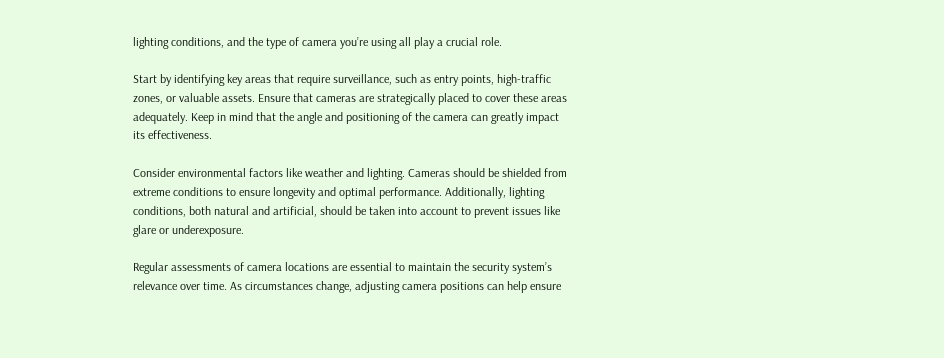lighting conditions, and the type of camera you’re using all play a crucial role.

Start by identifying key areas that require surveillance, such as entry points, high-traffic zones, or valuable assets. Ensure that cameras are strategically placed to cover these areas adequately. Keep in mind that the angle and positioning of the camera can greatly impact its effectiveness.

Consider environmental factors like weather and lighting. Cameras should be shielded from extreme conditions to ensure longevity and optimal performance. Additionally, lighting conditions, both natural and artificial, should be taken into account to prevent issues like glare or underexposure.

Regular assessments of camera locations are essential to maintain the security system’s relevance over time. As circumstances change, adjusting camera positions can help ensure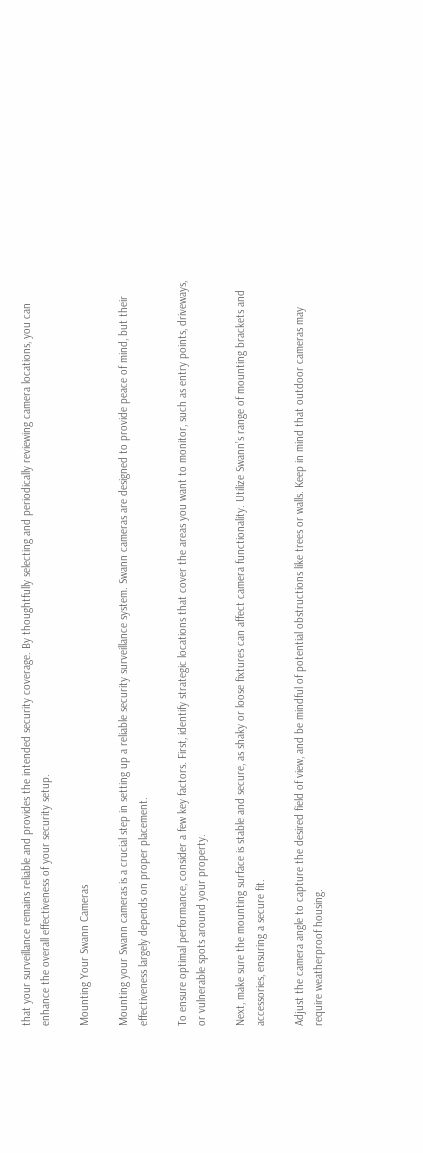that your surveillance remains reliable and provides the intended security coverage. By thoughtfully selecting and periodically reviewing camera locations, you can enhance the overall effectiveness of your security setup.

Mounting Your Swann Cameras

Mounting your Swann cameras is a crucial step in setting up a reliable security surveillance system. Swann cameras are designed to provide peace of mind, but their effectiveness largely depends on proper placement.

To ensure optimal performance, consider a few key factors. First, identify strategic locations that cover the areas you want to monitor, such as entry points, driveways, or vulnerable spots around your property.

Next, make sure the mounting surface is stable and secure, as shaky or loose fixtures can affect camera functionality. Utilize Swann’s range of mounting brackets and accessories, ensuring a secure fit.

Adjust the camera angle to capture the desired field of view, and be mindful of potential obstructions like trees or walls. Keep in mind that outdoor cameras may require weatherproof housing.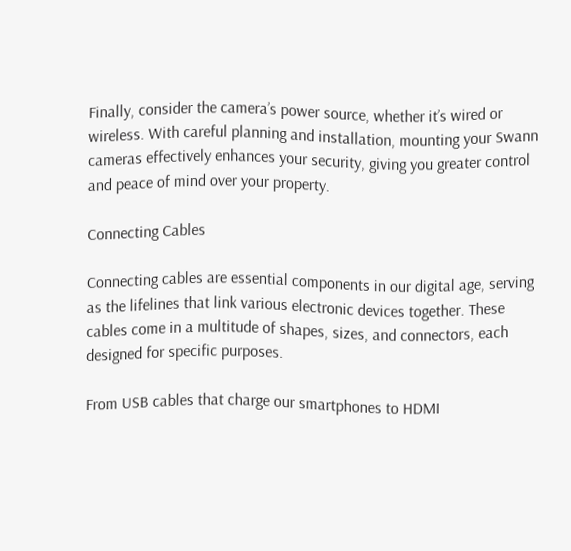Finally, consider the camera’s power source, whether it’s wired or wireless. With careful planning and installation, mounting your Swann cameras effectively enhances your security, giving you greater control and peace of mind over your property.

Connecting Cables

Connecting cables are essential components in our digital age, serving as the lifelines that link various electronic devices together. These cables come in a multitude of shapes, sizes, and connectors, each designed for specific purposes.

From USB cables that charge our smartphones to HDMI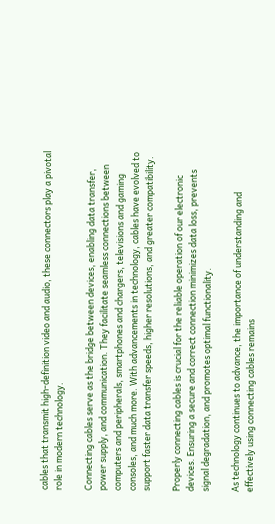cables that transmit high-definition video and audio, these connectors play a pivotal role in modern technology.

Connecting cables serve as the bridge between devices, enabling data transfer, power supply, and communication. They facilitate seamless connections between computers and peripherals, smartphones and chargers, televisions and gaming consoles, and much more. With advancements in technology, cables have evolved to support faster data transfer speeds, higher resolutions, and greater compatibility.

Properly connecting cables is crucial for the reliable operation of our electronic devices. Ensuring a secure and correct connection minimizes data loss, prevents signal degradation, and promotes optimal functionality.

As technology continues to advance, the importance of understanding and effectively using connecting cables remains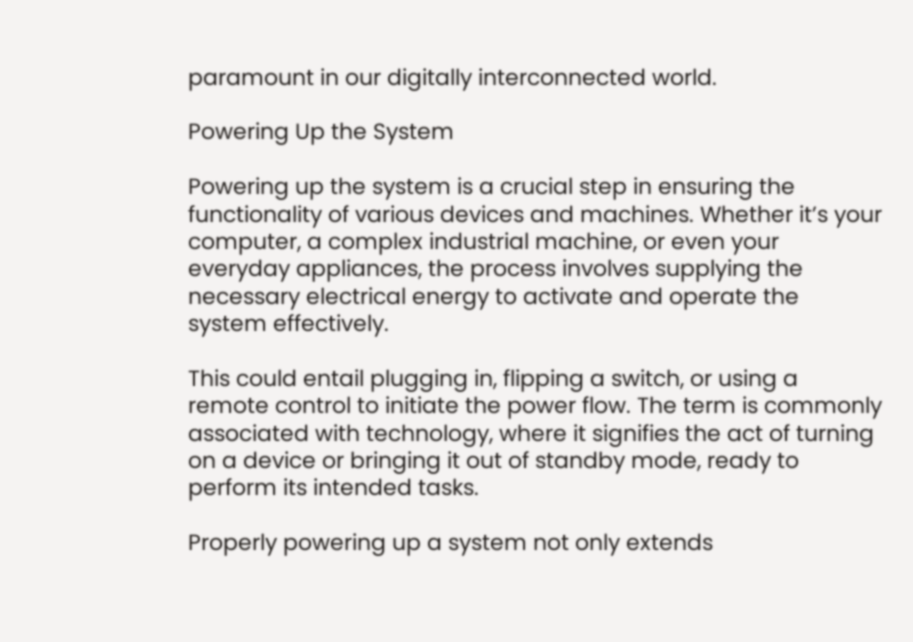paramount in our digitally interconnected world.

Powering Up the System

Powering up the system is a crucial step in ensuring the functionality of various devices and machines. Whether it’s your computer, a complex industrial machine, or even your everyday appliances, the process involves supplying the necessary electrical energy to activate and operate the system effectively.

This could entail plugging in, flipping a switch, or using a remote control to initiate the power flow. The term is commonly associated with technology, where it signifies the act of turning on a device or bringing it out of standby mode, ready to perform its intended tasks.

Properly powering up a system not only extends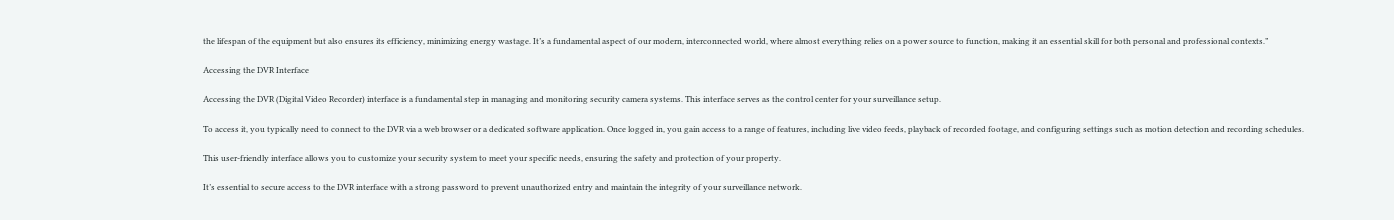the lifespan of the equipment but also ensures its efficiency, minimizing energy wastage. It’s a fundamental aspect of our modern, interconnected world, where almost everything relies on a power source to function, making it an essential skill for both personal and professional contexts.”

Accessing the DVR Interface

Accessing the DVR (Digital Video Recorder) interface is a fundamental step in managing and monitoring security camera systems. This interface serves as the control center for your surveillance setup.

To access it, you typically need to connect to the DVR via a web browser or a dedicated software application. Once logged in, you gain access to a range of features, including live video feeds, playback of recorded footage, and configuring settings such as motion detection and recording schedules.

This user-friendly interface allows you to customize your security system to meet your specific needs, ensuring the safety and protection of your property.

It’s essential to secure access to the DVR interface with a strong password to prevent unauthorized entry and maintain the integrity of your surveillance network.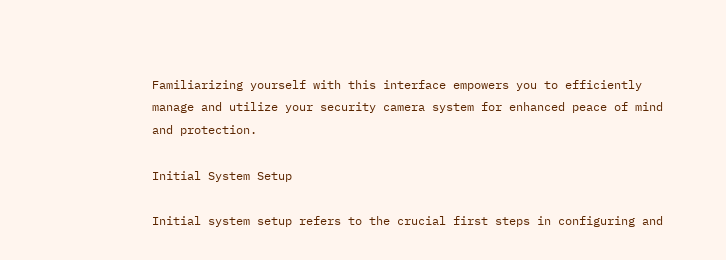Familiarizing yourself with this interface empowers you to efficiently manage and utilize your security camera system for enhanced peace of mind and protection.

Initial System Setup

Initial system setup refers to the crucial first steps in configuring and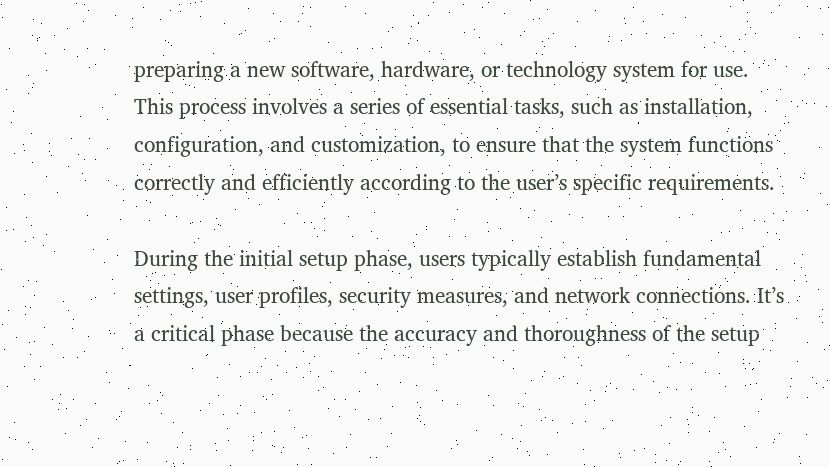preparing a new software, hardware, or technology system for use. This process involves a series of essential tasks, such as installation, configuration, and customization, to ensure that the system functions correctly and efficiently according to the user’s specific requirements.

During the initial setup phase, users typically establish fundamental settings, user profiles, security measures, and network connections. It’s a critical phase because the accuracy and thoroughness of the setup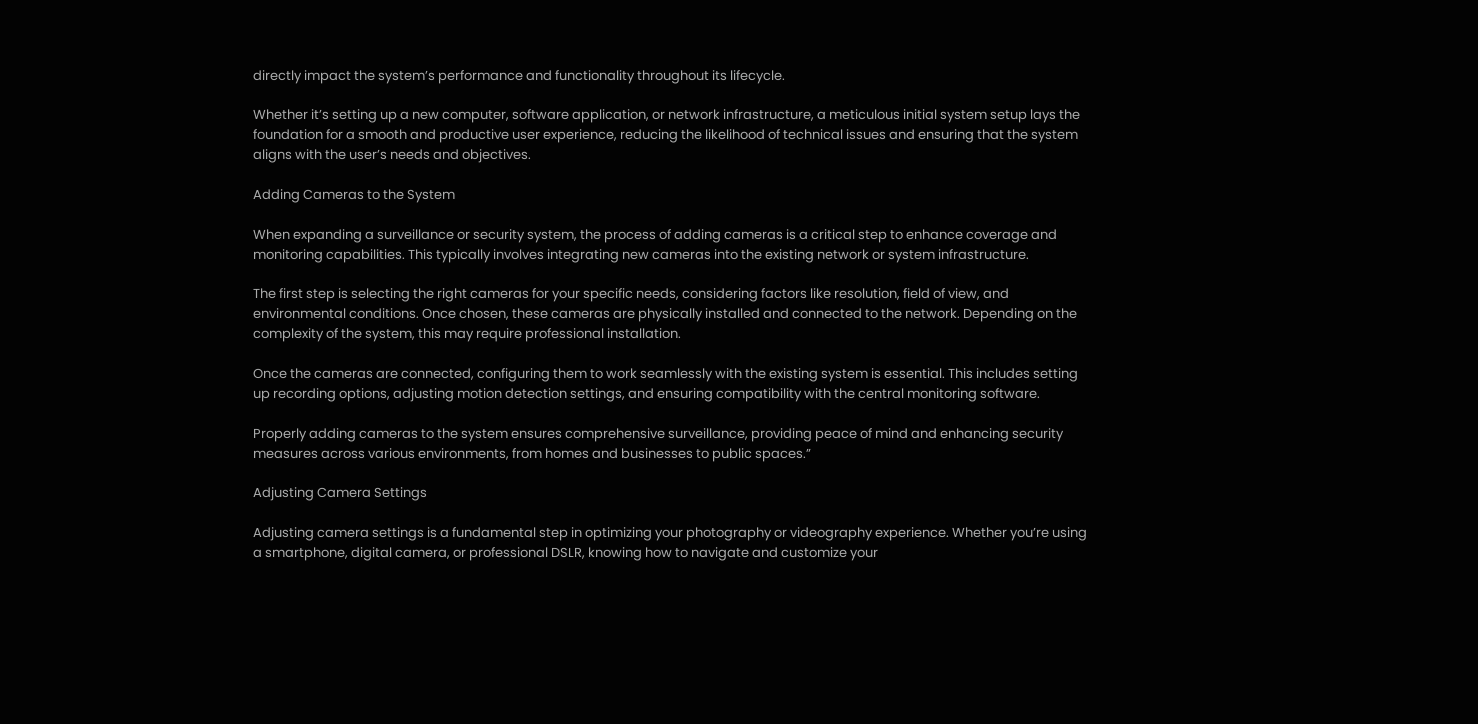directly impact the system’s performance and functionality throughout its lifecycle.

Whether it’s setting up a new computer, software application, or network infrastructure, a meticulous initial system setup lays the foundation for a smooth and productive user experience, reducing the likelihood of technical issues and ensuring that the system aligns with the user’s needs and objectives.

Adding Cameras to the System

When expanding a surveillance or security system, the process of adding cameras is a critical step to enhance coverage and monitoring capabilities. This typically involves integrating new cameras into the existing network or system infrastructure.

The first step is selecting the right cameras for your specific needs, considering factors like resolution, field of view, and environmental conditions. Once chosen, these cameras are physically installed and connected to the network. Depending on the complexity of the system, this may require professional installation.

Once the cameras are connected, configuring them to work seamlessly with the existing system is essential. This includes setting up recording options, adjusting motion detection settings, and ensuring compatibility with the central monitoring software.

Properly adding cameras to the system ensures comprehensive surveillance, providing peace of mind and enhancing security measures across various environments, from homes and businesses to public spaces.”

Adjusting Camera Settings

Adjusting camera settings is a fundamental step in optimizing your photography or videography experience. Whether you’re using a smartphone, digital camera, or professional DSLR, knowing how to navigate and customize your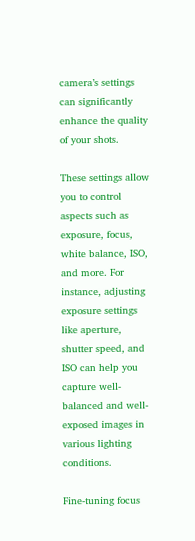camera’s settings can significantly enhance the quality of your shots.

These settings allow you to control aspects such as exposure, focus, white balance, ISO, and more. For instance, adjusting exposure settings like aperture, shutter speed, and ISO can help you capture well-balanced and well-exposed images in various lighting conditions.

Fine-tuning focus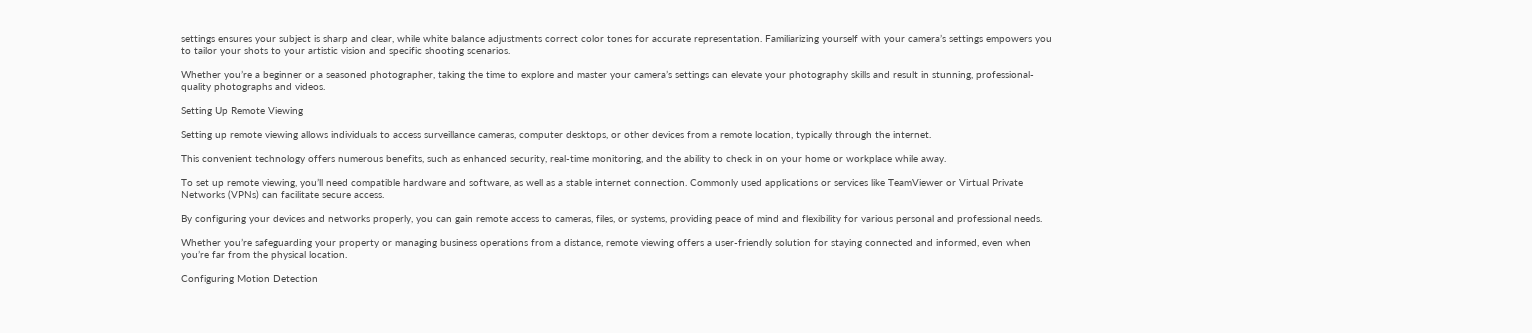settings ensures your subject is sharp and clear, while white balance adjustments correct color tones for accurate representation. Familiarizing yourself with your camera’s settings empowers you to tailor your shots to your artistic vision and specific shooting scenarios.

Whether you’re a beginner or a seasoned photographer, taking the time to explore and master your camera’s settings can elevate your photography skills and result in stunning, professional-quality photographs and videos.

Setting Up Remote Viewing

Setting up remote viewing allows individuals to access surveillance cameras, computer desktops, or other devices from a remote location, typically through the internet.

This convenient technology offers numerous benefits, such as enhanced security, real-time monitoring, and the ability to check in on your home or workplace while away.

To set up remote viewing, you’ll need compatible hardware and software, as well as a stable internet connection. Commonly used applications or services like TeamViewer or Virtual Private Networks (VPNs) can facilitate secure access.

By configuring your devices and networks properly, you can gain remote access to cameras, files, or systems, providing peace of mind and flexibility for various personal and professional needs.

Whether you’re safeguarding your property or managing business operations from a distance, remote viewing offers a user-friendly solution for staying connected and informed, even when you’re far from the physical location.

Configuring Motion Detection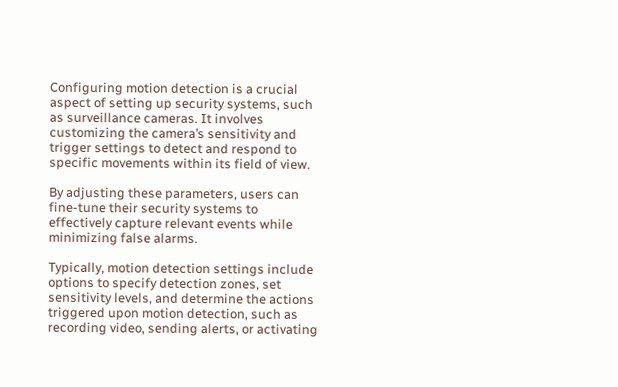Configuring motion detection is a crucial aspect of setting up security systems, such as surveillance cameras. It involves customizing the camera’s sensitivity and trigger settings to detect and respond to specific movements within its field of view.

By adjusting these parameters, users can fine-tune their security systems to effectively capture relevant events while minimizing false alarms.

Typically, motion detection settings include options to specify detection zones, set sensitivity levels, and determine the actions triggered upon motion detection, such as recording video, sending alerts, or activating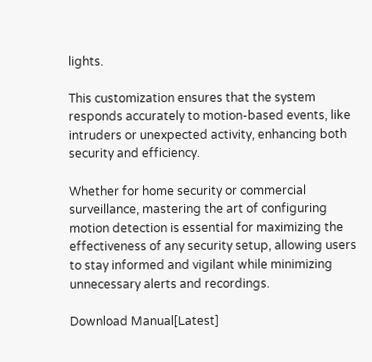lights.

This customization ensures that the system responds accurately to motion-based events, like intruders or unexpected activity, enhancing both security and efficiency.

Whether for home security or commercial surveillance, mastering the art of configuring motion detection is essential for maximizing the effectiveness of any security setup, allowing users to stay informed and vigilant while minimizing unnecessary alerts and recordings.

Download Manual[Latest]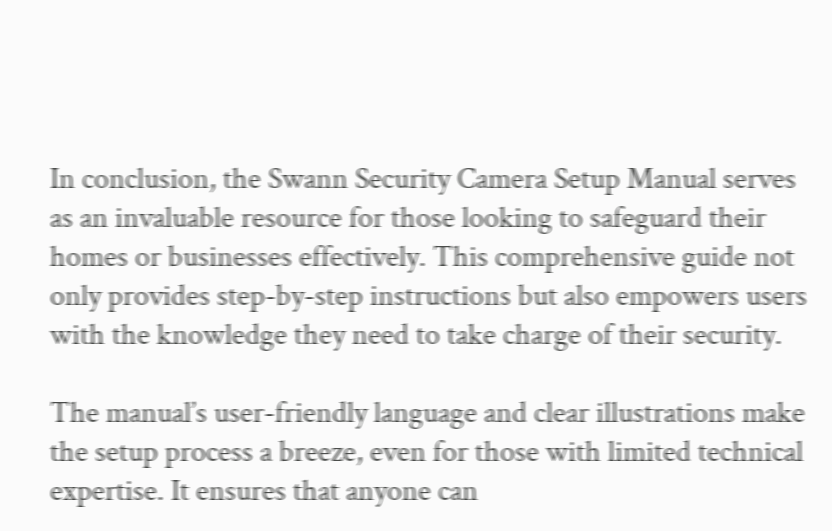In conclusion, the Swann Security Camera Setup Manual serves as an invaluable resource for those looking to safeguard their homes or businesses effectively. This comprehensive guide not only provides step-by-step instructions but also empowers users with the knowledge they need to take charge of their security.

The manual’s user-friendly language and clear illustrations make the setup process a breeze, even for those with limited technical expertise. It ensures that anyone can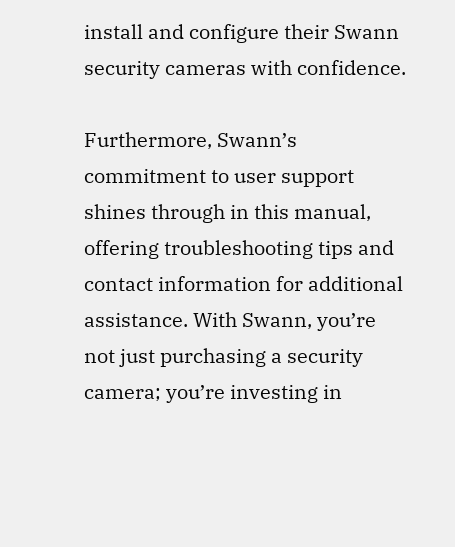install and configure their Swann security cameras with confidence.

Furthermore, Swann’s commitment to user support shines through in this manual, offering troubleshooting tips and contact information for additional assistance. With Swann, you’re not just purchasing a security camera; you’re investing in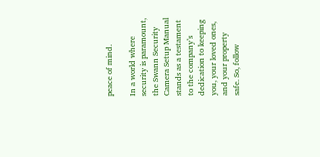peace of mind.

In a world where security is paramount, the Swann Security Camera Setup Manual stands as a testament to the company’s dedication to keeping you, your loved ones, and your property safe. So, follow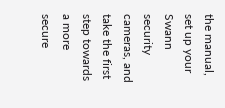the manual, set up your Swann security cameras, and take the first step towards a more secure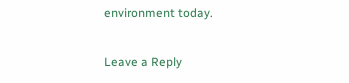environment today.

Leave a Reply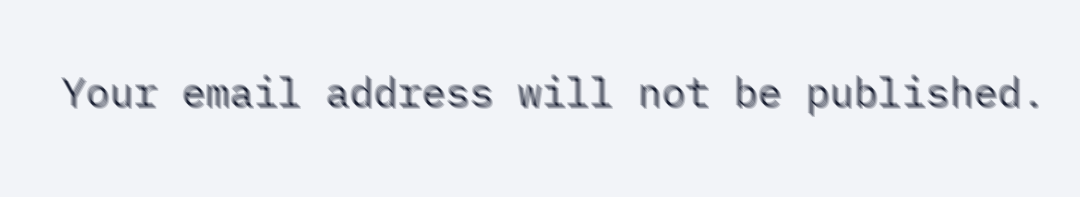Your email address will not be published.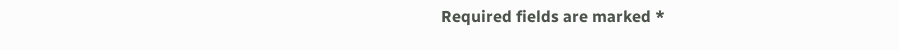Required fields are marked *